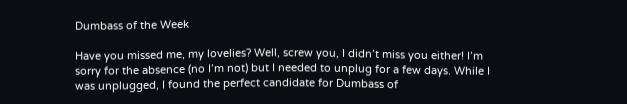Dumbass of the Week

Have you missed me, my lovelies? Well, screw you, I didn’t miss you either! I’m sorry for the absence (no I’m not) but I needed to unplug for a few days. While I was unplugged, I found the perfect candidate for Dumbass of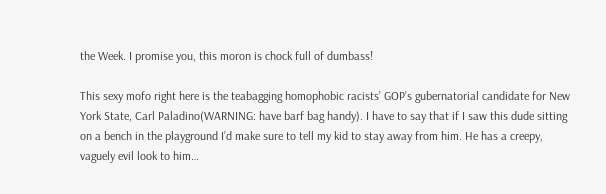the Week. I promise you, this moron is chock full of dumbass!

This sexy mofo right here is the teabagging homophobic racists’ GOP’s gubernatorial candidate for New York State, Carl Paladino(WARNING: have barf bag handy). I have to say that if I saw this dude sitting on a bench in the playground I’d make sure to tell my kid to stay away from him. He has a creepy, vaguely evil look to him…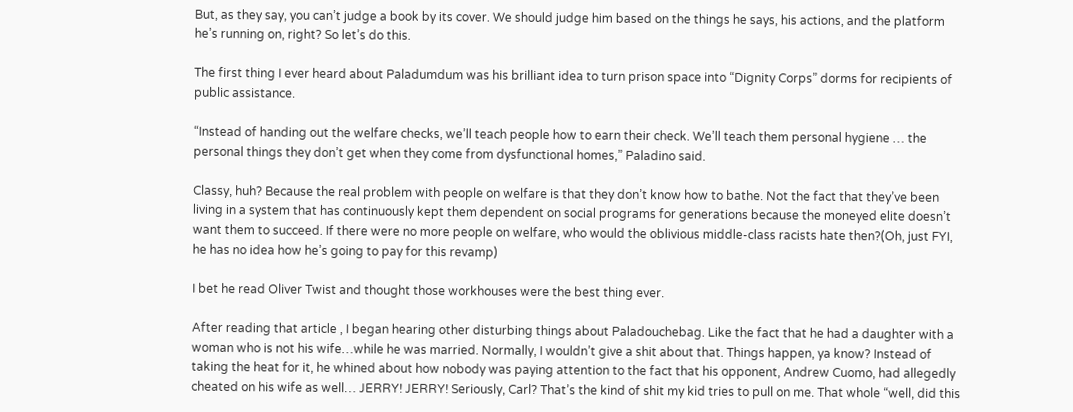But, as they say, you can’t judge a book by its cover. We should judge him based on the things he says, his actions, and the platform he’s running on, right? So let’s do this.

The first thing I ever heard about Paladumdum was his brilliant idea to turn prison space into “Dignity Corps” dorms for recipients of public assistance.

“Instead of handing out the welfare checks, we’ll teach people how to earn their check. We’ll teach them personal hygiene … the personal things they don’t get when they come from dysfunctional homes,” Paladino said.

Classy, huh? Because the real problem with people on welfare is that they don’t know how to bathe. Not the fact that they’ve been living in a system that has continuously kept them dependent on social programs for generations because the moneyed elite doesn’t want them to succeed. If there were no more people on welfare, who would the oblivious middle-class racists hate then?(Oh, just FYI, he has no idea how he’s going to pay for this revamp)

I bet he read Oliver Twist and thought those workhouses were the best thing ever.

After reading that article , I began hearing other disturbing things about Paladouchebag. Like the fact that he had a daughter with a woman who is not his wife…while he was married. Normally, I wouldn’t give a shit about that. Things happen, ya know? Instead of taking the heat for it, he whined about how nobody was paying attention to the fact that his opponent, Andrew Cuomo, had allegedly cheated on his wife as well… JERRY! JERRY! Seriously, Carl? That’s the kind of shit my kid tries to pull on me. That whole “well, did this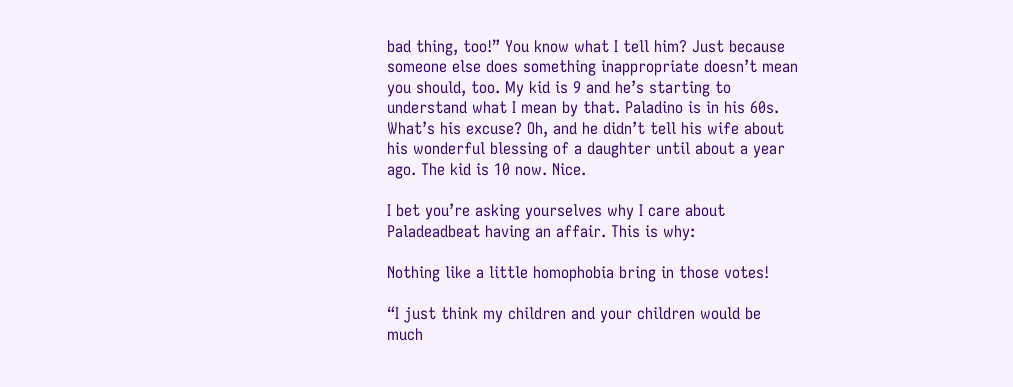bad thing, too!” You know what I tell him? Just because someone else does something inappropriate doesn’t mean you should, too. My kid is 9 and he’s starting to understand what I mean by that. Paladino is in his 60s. What’s his excuse? Oh, and he didn’t tell his wife about his wonderful blessing of a daughter until about a year ago. The kid is 10 now. Nice.

I bet you’re asking yourselves why I care about Paladeadbeat having an affair. This is why:

Nothing like a little homophobia bring in those votes!

“I just think my children and your children would be much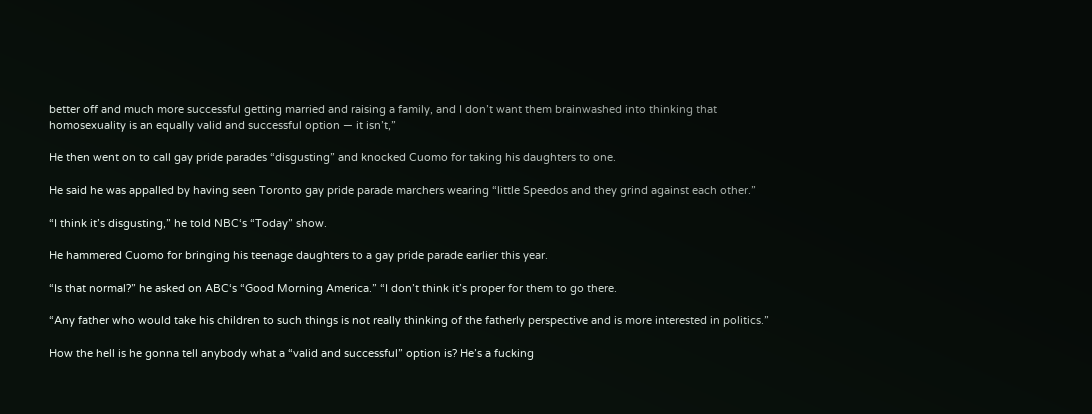better off and much more successful getting married and raising a family, and I don’t want them brainwashed into thinking that homosexuality is an equally valid and successful option — it isn’t,”

He then went on to call gay pride parades “disgusting” and knocked Cuomo for taking his daughters to one.

He said he was appalled by having seen Toronto gay pride parade marchers wearing “little Speedos and they grind against each other.”

“I think it’s disgusting,” he told NBC‘s “Today” show.

He hammered Cuomo for bringing his teenage daughters to a gay pride parade earlier this year.

“Is that normal?” he asked on ABC‘s “Good Morning America.” “I don’t think it’s proper for them to go there.

“Any father who would take his children to such things is not really thinking of the fatherly perspective and is more interested in politics.”

How the hell is he gonna tell anybody what a “valid and successful” option is? He’s a fucking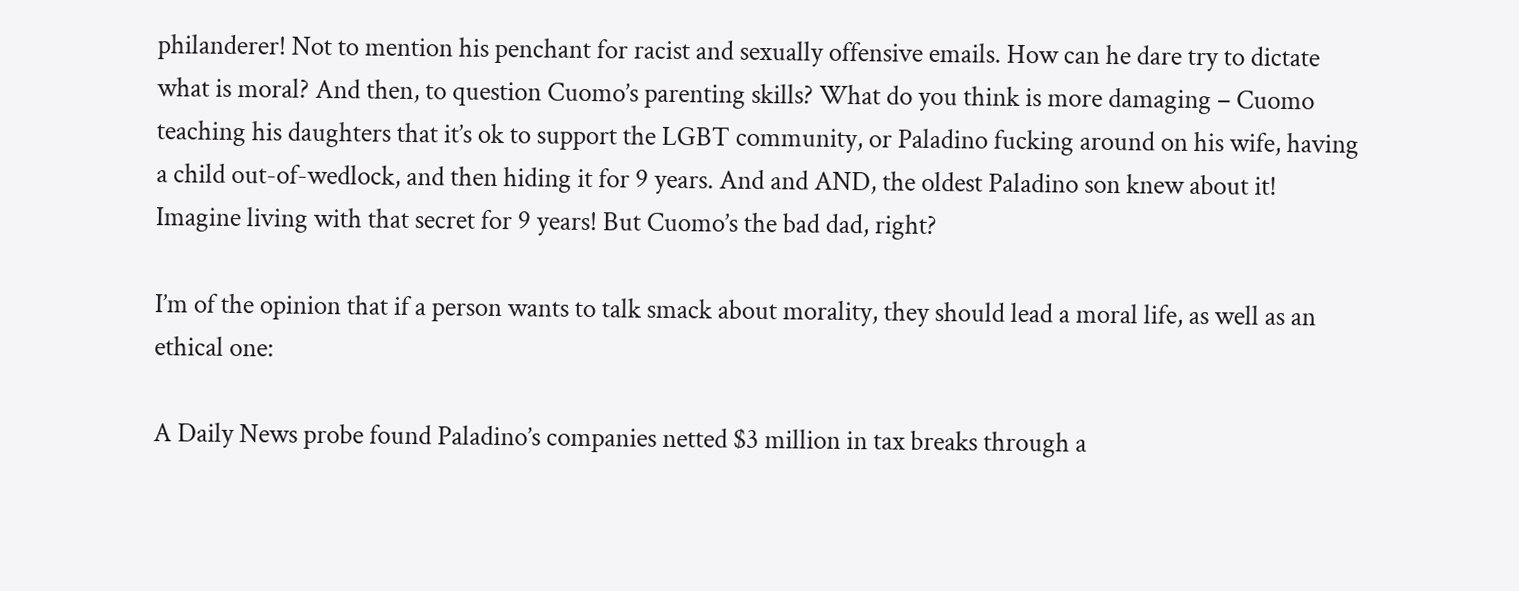philanderer! Not to mention his penchant for racist and sexually offensive emails. How can he dare try to dictate what is moral? And then, to question Cuomo’s parenting skills? What do you think is more damaging – Cuomo teaching his daughters that it’s ok to support the LGBT community, or Paladino fucking around on his wife, having a child out-of-wedlock, and then hiding it for 9 years. And and AND, the oldest Paladino son knew about it! Imagine living with that secret for 9 years! But Cuomo’s the bad dad, right?

I’m of the opinion that if a person wants to talk smack about morality, they should lead a moral life, as well as an ethical one:

A Daily News probe found Paladino’s companies netted $3 million in tax breaks through a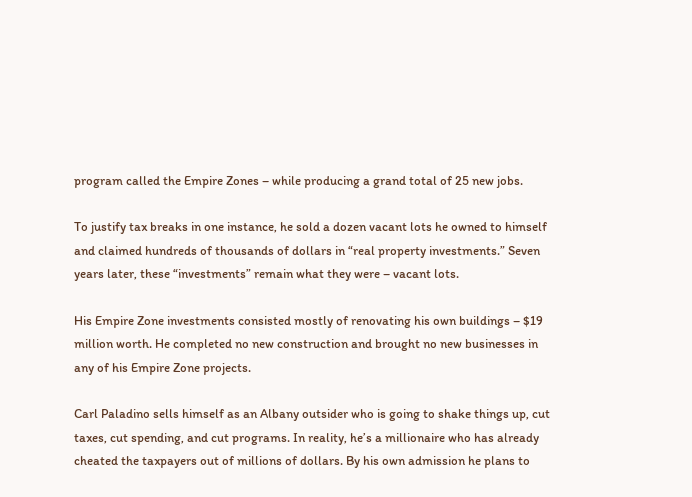program called the Empire Zones – while producing a grand total of 25 new jobs.

To justify tax breaks in one instance, he sold a dozen vacant lots he owned to himself and claimed hundreds of thousands of dollars in “real property investments.” Seven years later, these “investments” remain what they were – vacant lots.

His Empire Zone investments consisted mostly of renovating his own buildings – $19 million worth. He completed no new construction and brought no new businesses in any of his Empire Zone projects.

Carl Paladino sells himself as an Albany outsider who is going to shake things up, cut taxes, cut spending, and cut programs. In reality, he’s a millionaire who has already cheated the taxpayers out of millions of dollars. By his own admission he plans to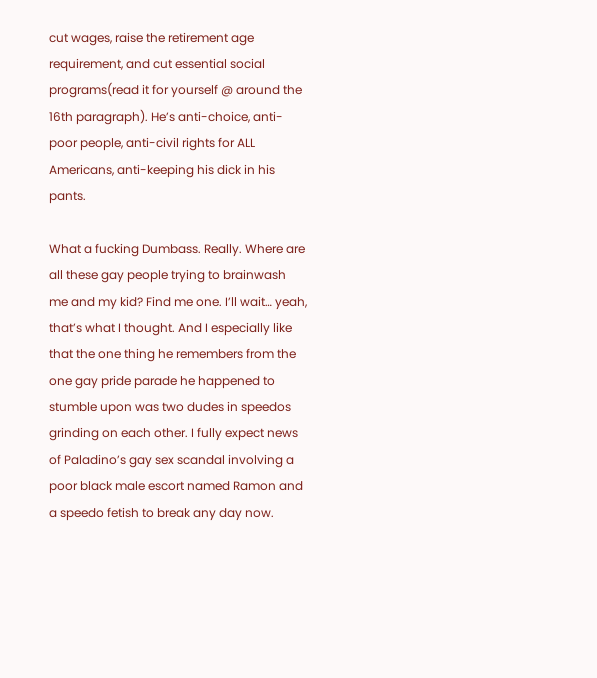cut wages, raise the retirement age requirement, and cut essential social programs(read it for yourself @ around the 16th paragraph). He’s anti-choice, anti-poor people, anti-civil rights for ALL Americans, anti-keeping his dick in his pants.

What a fucking Dumbass. Really. Where are all these gay people trying to brainwash me and my kid? Find me one. I’ll wait… yeah, that’s what I thought. And I especially like that the one thing he remembers from the one gay pride parade he happened to stumble upon was two dudes in speedos grinding on each other. I fully expect news of Paladino’s gay sex scandal involving a poor black male escort named Ramon and a speedo fetish to break any day now.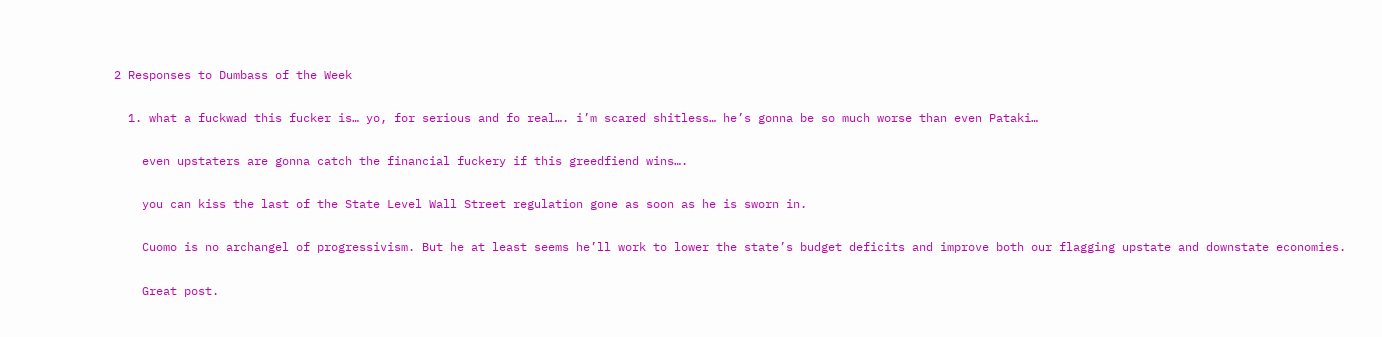2 Responses to Dumbass of the Week

  1. what a fuckwad this fucker is… yo, for serious and fo real…. i’m scared shitless… he’s gonna be so much worse than even Pataki…

    even upstaters are gonna catch the financial fuckery if this greedfiend wins….

    you can kiss the last of the State Level Wall Street regulation gone as soon as he is sworn in.

    Cuomo is no archangel of progressivism. But he at least seems he’ll work to lower the state’s budget deficits and improve both our flagging upstate and downstate economies.

    Great post.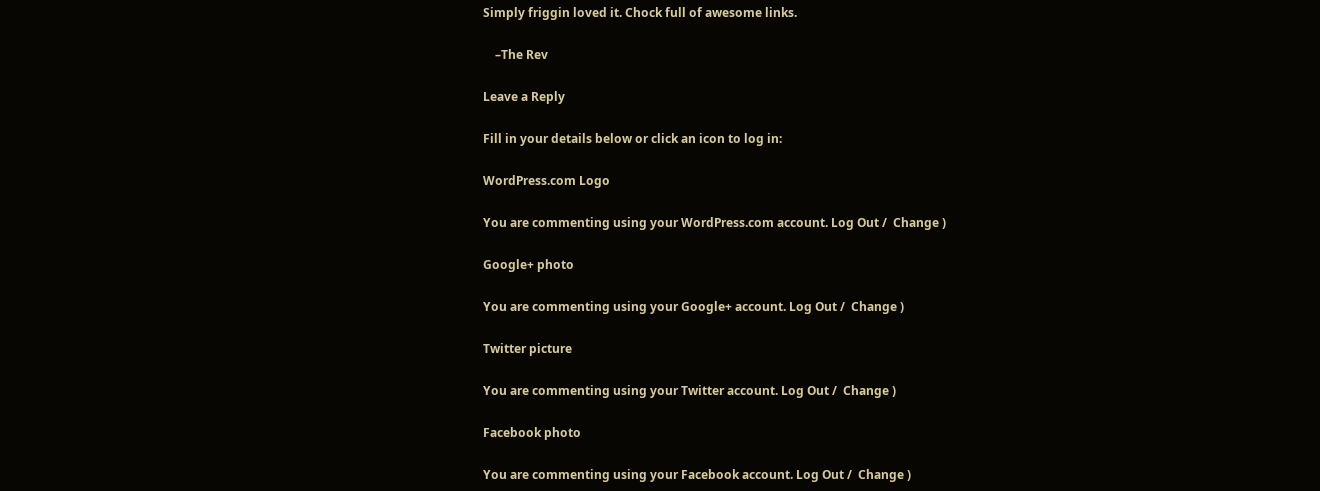Simply friggin loved it. Chock full of awesome links.

    –The Rev

Leave a Reply

Fill in your details below or click an icon to log in:

WordPress.com Logo

You are commenting using your WordPress.com account. Log Out /  Change )

Google+ photo

You are commenting using your Google+ account. Log Out /  Change )

Twitter picture

You are commenting using your Twitter account. Log Out /  Change )

Facebook photo

You are commenting using your Facebook account. Log Out /  Change )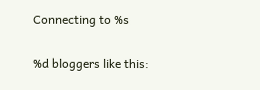Connecting to %s

%d bloggers like this: